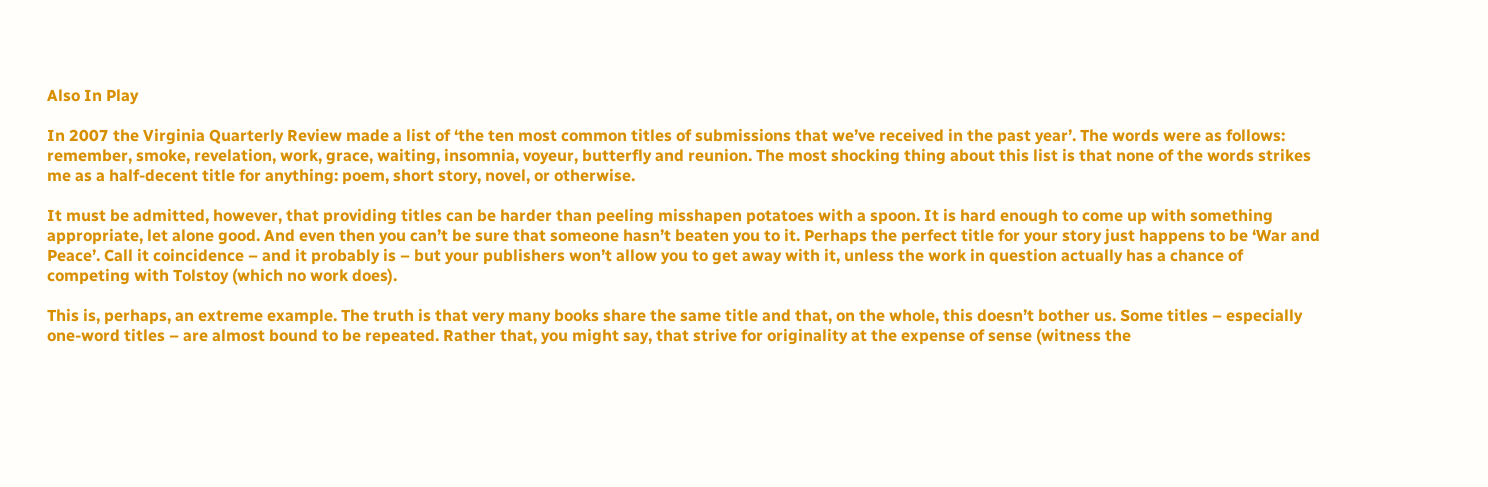Also In Play

In 2007 the Virginia Quarterly Review made a list of ‘the ten most common titles of submissions that we’ve received in the past year’. The words were as follows: remember, smoke, revelation, work, grace, waiting, insomnia, voyeur, butterfly and reunion. The most shocking thing about this list is that none of the words strikes me as a half-decent title for anything: poem, short story, novel, or otherwise.

It must be admitted, however, that providing titles can be harder than peeling misshapen potatoes with a spoon. It is hard enough to come up with something appropriate, let alone good. And even then you can’t be sure that someone hasn’t beaten you to it. Perhaps the perfect title for your story just happens to be ‘War and Peace’. Call it coincidence – and it probably is – but your publishers won’t allow you to get away with it, unless the work in question actually has a chance of competing with Tolstoy (which no work does).

This is, perhaps, an extreme example. The truth is that very many books share the same title and that, on the whole, this doesn’t bother us. Some titles – especially one-word titles – are almost bound to be repeated. Rather that, you might say, that strive for originality at the expense of sense (witness the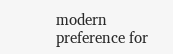modern preference for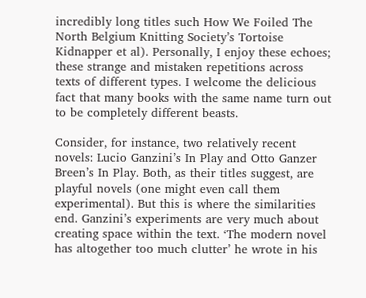incredibly long titles such How We Foiled The North Belgium Knitting Society’s Tortoise Kidnapper et al). Personally, I enjoy these echoes; these strange and mistaken repetitions across texts of different types. I welcome the delicious fact that many books with the same name turn out to be completely different beasts.

Consider, for instance, two relatively recent novels: Lucio Ganzini’s In Play and Otto Ganzer Breen’s In Play. Both, as their titles suggest, are playful novels (one might even call them experimental). But this is where the similarities end. Ganzini’s experiments are very much about creating space within the text. ‘The modern novel has altogether too much clutter’ he wrote in his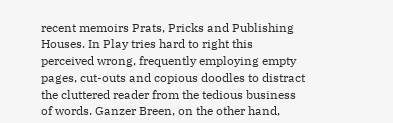recent memoirs Prats, Pricks and Publishing Houses. In Play tries hard to right this perceived wrong, frequently employing empty pages, cut-outs and copious doodles to distract the cluttered reader from the tedious business of words. Ganzer Breen, on the other hand,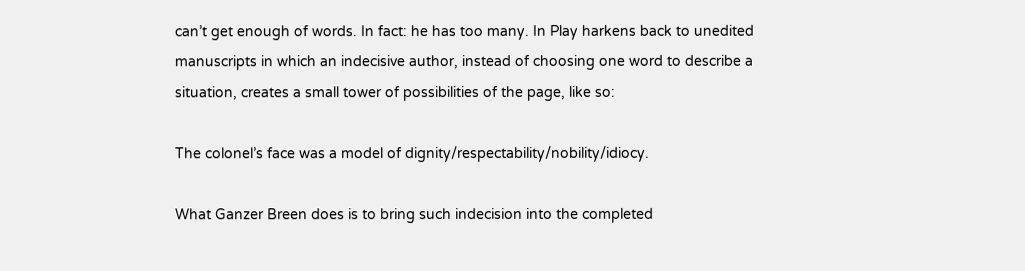can’t get enough of words. In fact: he has too many. In Play harkens back to unedited manuscripts in which an indecisive author, instead of choosing one word to describe a situation, creates a small tower of possibilities of the page, like so:

The colonel’s face was a model of dignity/respectability/nobility/idiocy.

What Ganzer Breen does is to bring such indecision into the completed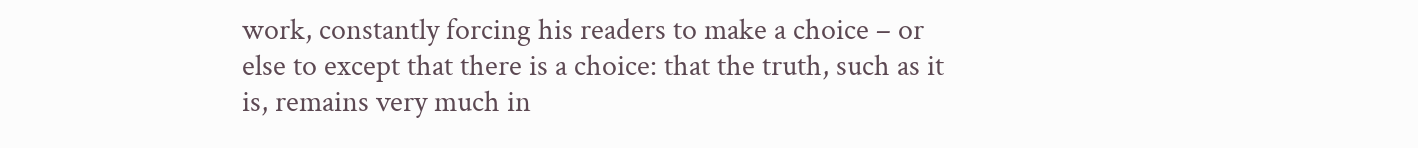work, constantly forcing his readers to make a choice – or else to except that there is a choice: that the truth, such as it is, remains very much in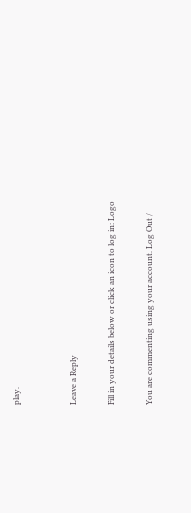play.


Leave a Reply

Fill in your details below or click an icon to log in: Logo

You are commenting using your account. Log Out /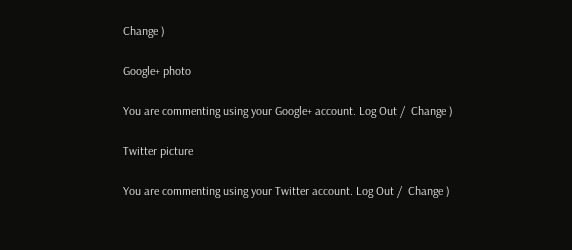Change )

Google+ photo

You are commenting using your Google+ account. Log Out /  Change )

Twitter picture

You are commenting using your Twitter account. Log Out /  Change )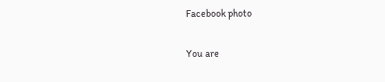Facebook photo

You are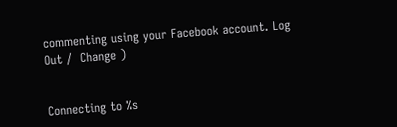commenting using your Facebook account. Log Out /  Change )


Connecting to %s